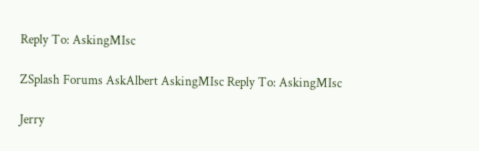Reply To: AskingMIsc

ZSplash Forums AskAlbert AskingMIsc Reply To: AskingMIsc

Jerry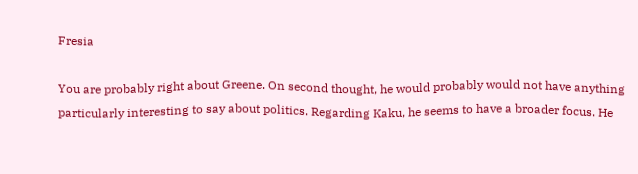Fresia

You are probably right about Greene. On second thought, he would probably would not have anything particularly interesting to say about politics. Regarding Kaku, he seems to have a broader focus. He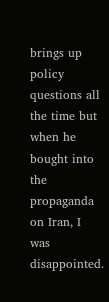brings up policy questions all the time but when he bought into the propaganda on Iran, I was disappointed.